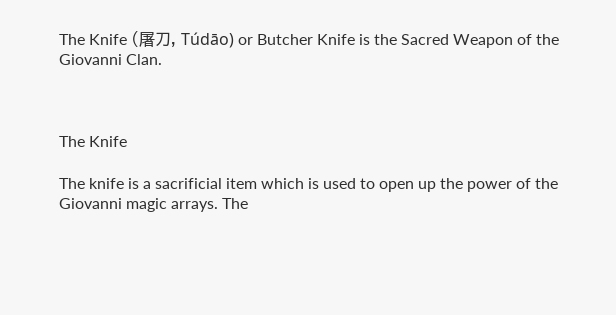The Knife (屠刀, Túdāo) or Butcher Knife is the Sacred Weapon of the Giovanni Clan.



The Knife

The knife is a sacrificial item which is used to open up the power of the Giovanni magic arrays. The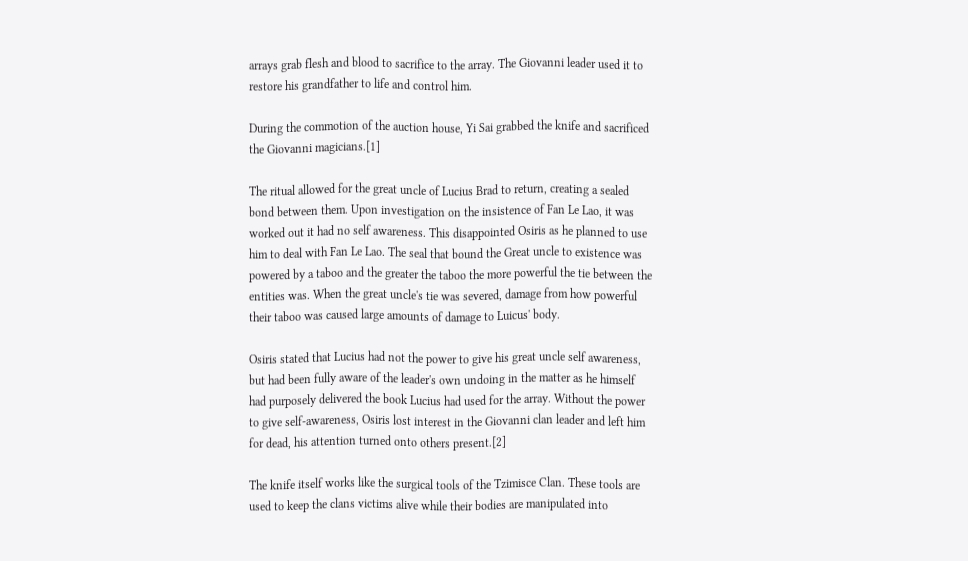arrays grab flesh and blood to sacrifice to the array. The Giovanni leader used it to restore his grandfather to life and control him.

During the commotion of the auction house, Yi Sai grabbed the knife and sacrificed the Giovanni magicians.[1]

The ritual allowed for the great uncle of Lucius Brad to return, creating a sealed bond between them. Upon investigation on the insistence of Fan Le Lao, it was worked out it had no self awareness. This disappointed Osiris as he planned to use him to deal with Fan Le Lao. The seal that bound the Great uncle to existence was powered by a taboo and the greater the taboo the more powerful the tie between the entities was. When the great uncle's tie was severed, damage from how powerful their taboo was caused large amounts of damage to Luicus' body.

Osiris stated that Lucius had not the power to give his great uncle self awareness, but had been fully aware of the leader's own undoing in the matter as he himself had purposely delivered the book Lucius had used for the array. Without the power to give self-awareness, Osiris lost interest in the Giovanni clan leader and left him for dead, his attention turned onto others present.[2]

The knife itself works like the surgical tools of the Tzimisce Clan. These tools are used to keep the clans victims alive while their bodies are manipulated into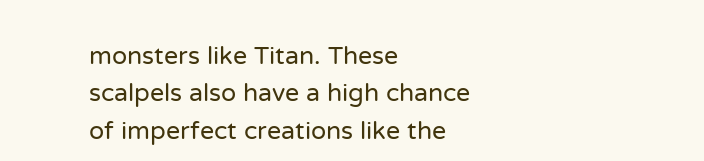monsters like Titan. These scalpels also have a high chance of imperfect creations like the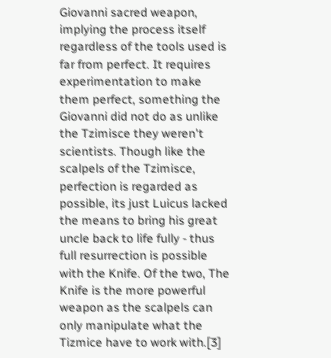Giovanni sacred weapon, implying the process itself regardless of the tools used is far from perfect. It requires experimentation to make them perfect, something the Giovanni did not do as unlike the Tzimisce they weren't scientists. Though like the scalpels of the Tzimisce, perfection is regarded as possible, its just Luicus lacked the means to bring his great uncle back to life fully - thus full resurrection is possible with the Knife. Of the two, The Knife is the more powerful weapon as the scalpels can only manipulate what the Tizmice have to work with.[3]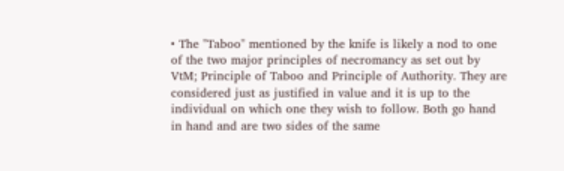• The "Taboo" mentioned by the knife is likely a nod to one of the two major principles of necromancy as set out by VtM; Principle of Taboo and Principle of Authority. They are considered just as justified in value and it is up to the individual on which one they wish to follow. Both go hand in hand and are two sides of the same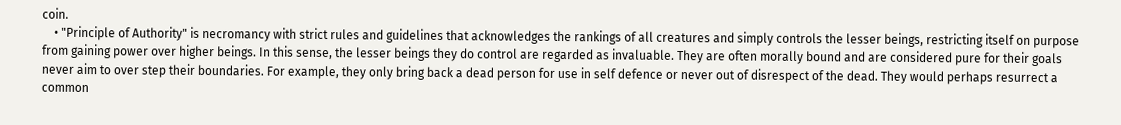coin.
    • "Principle of Authority" is necromancy with strict rules and guidelines that acknowledges the rankings of all creatures and simply controls the lesser beings, restricting itself on purpose from gaining power over higher beings. In this sense, the lesser beings they do control are regarded as invaluable. They are often morally bound and are considered pure for their goals never aim to over step their boundaries. For example, they only bring back a dead person for use in self defence or never out of disrespect of the dead. They would perhaps resurrect a common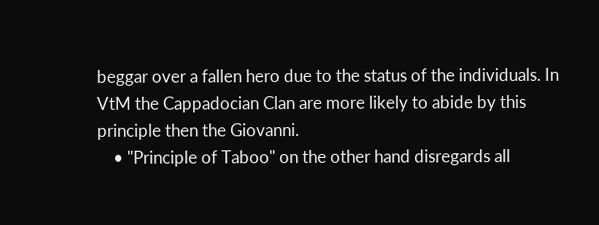beggar over a fallen hero due to the status of the individuals. In VtM the Cappadocian Clan are more likely to abide by this principle then the Giovanni.
    • "Principle of Taboo" on the other hand disregards all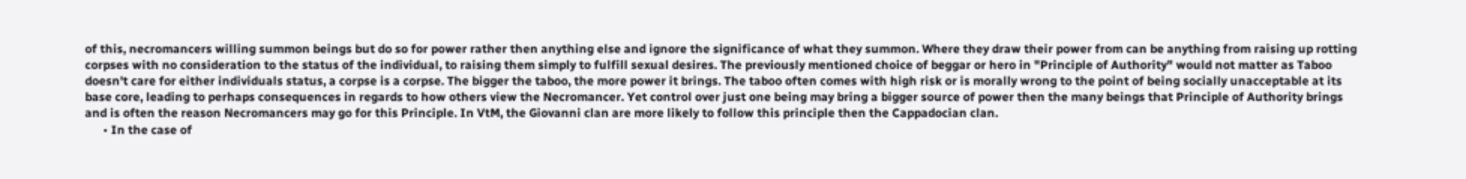of this, necromancers willing summon beings but do so for power rather then anything else and ignore the significance of what they summon. Where they draw their power from can be anything from raising up rotting corpses with no consideration to the status of the individual, to raising them simply to fulfill sexual desires. The previously mentioned choice of beggar or hero in "Principle of Authority" would not matter as Taboo doesn't care for either individuals status, a corpse is a corpse. The bigger the taboo, the more power it brings. The taboo often comes with high risk or is morally wrong to the point of being socially unacceptable at its base core, leading to perhaps consequences in regards to how others view the Necromancer. Yet control over just one being may bring a bigger source of power then the many beings that Principle of Authority brings and is often the reason Necromancers may go for this Principle. In VtM, the Giovanni clan are more likely to follow this principle then the Cappadocian clan.
      • In the case of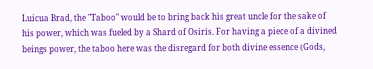Luicua Brad, the "Taboo" would be to bring back his great uncle for the sake of his power, which was fueled by a Shard of Osiris. For having a piece of a divined beings power, the taboo here was the disregard for both divine essence (Gods,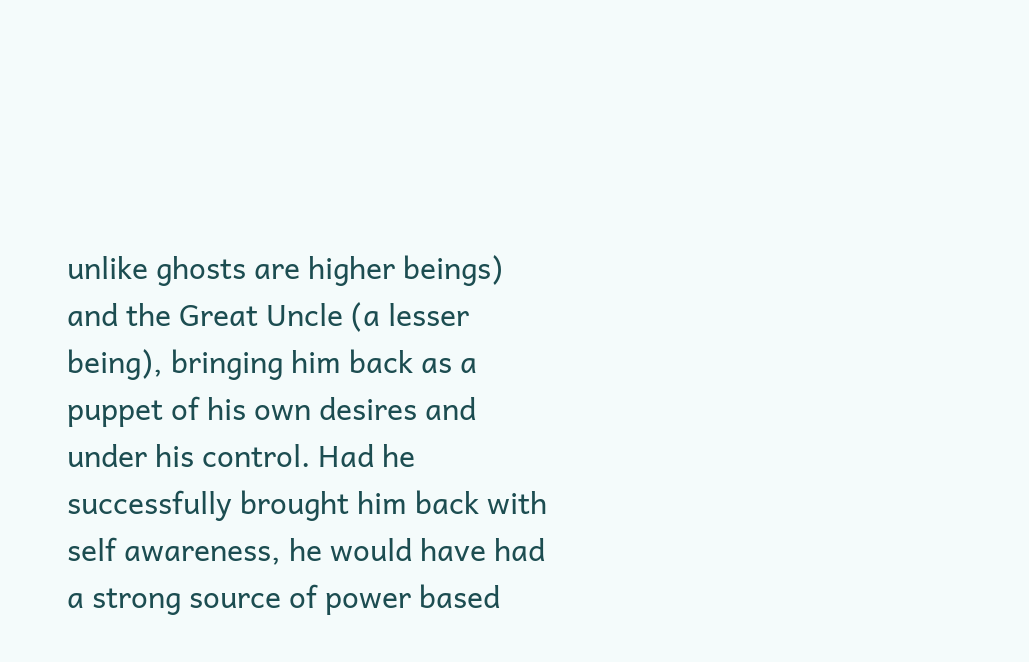unlike ghosts are higher beings) and the Great Uncle (a lesser being), bringing him back as a puppet of his own desires and under his control. Had he successfully brought him back with self awareness, he would have had a strong source of power based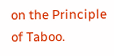on the Principle of Taboo.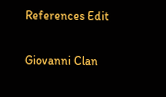References Edit

Giovanni Clan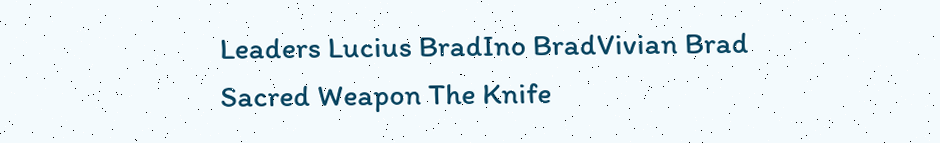Leaders Lucius BradIno BradVivian Brad
Sacred Weapon The Knife